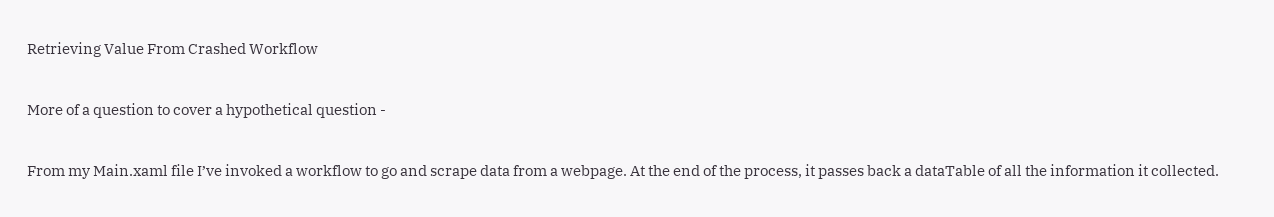Retrieving Value From Crashed Workflow

More of a question to cover a hypothetical question -

From my Main.xaml file I’ve invoked a workflow to go and scrape data from a webpage. At the end of the process, it passes back a dataTable of all the information it collected.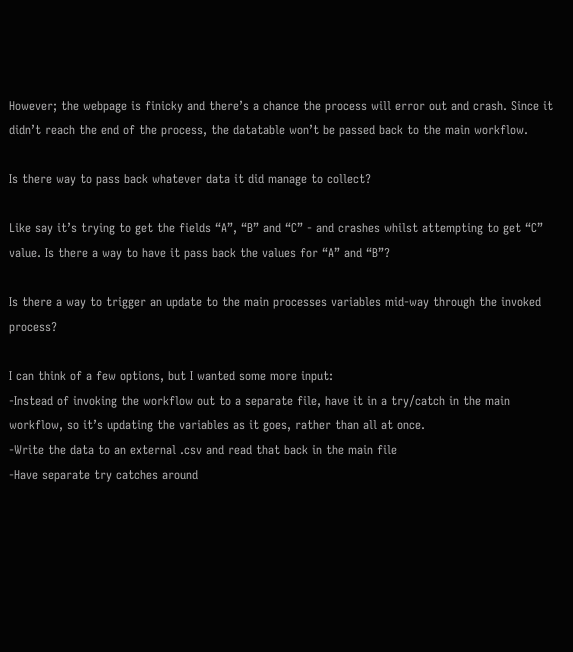However; the webpage is finicky and there’s a chance the process will error out and crash. Since it didn’t reach the end of the process, the datatable won’t be passed back to the main workflow.

Is there way to pass back whatever data it did manage to collect?

Like say it’s trying to get the fields “A”, “B” and “C” - and crashes whilst attempting to get “C” value. Is there a way to have it pass back the values for “A” and “B”?

Is there a way to trigger an update to the main processes variables mid-way through the invoked process?

I can think of a few options, but I wanted some more input:
-Instead of invoking the workflow out to a separate file, have it in a try/catch in the main workflow, so it’s updating the variables as it goes, rather than all at once.
-Write the data to an external .csv and read that back in the main file
-Have separate try catches around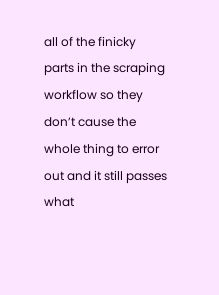all of the finicky parts in the scraping workflow so they don’t cause the whole thing to error out and it still passes what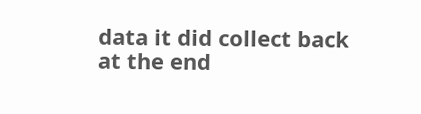data it did collect back at the end